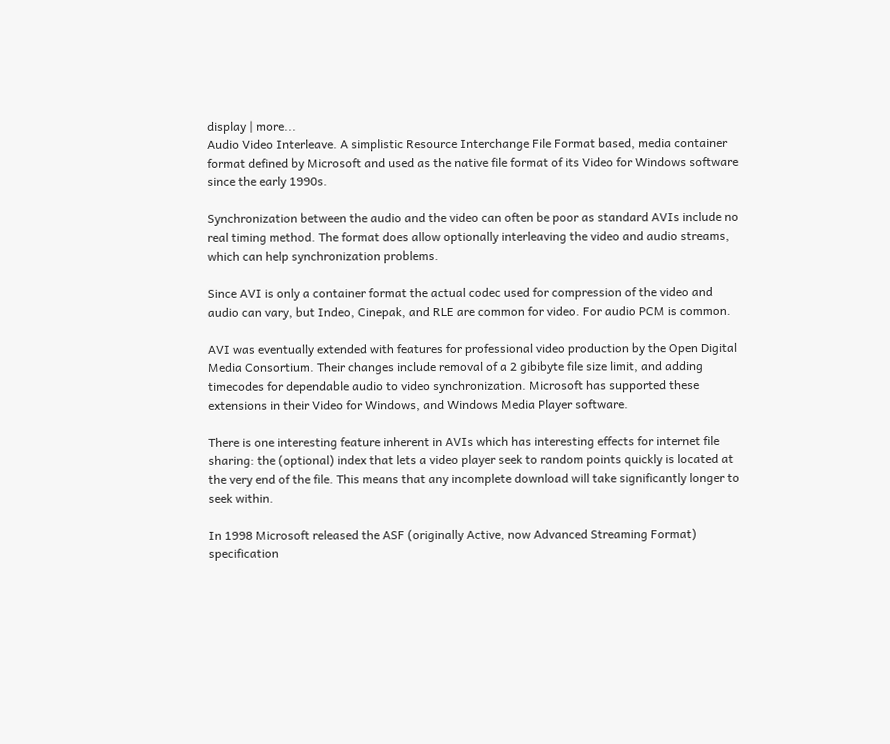display | more...
Audio Video Interleave. A simplistic Resource Interchange File Format based, media container format defined by Microsoft and used as the native file format of its Video for Windows software since the early 1990s.

Synchronization between the audio and the video can often be poor as standard AVIs include no real timing method. The format does allow optionally interleaving the video and audio streams, which can help synchronization problems.

Since AVI is only a container format the actual codec used for compression of the video and audio can vary, but Indeo, Cinepak, and RLE are common for video. For audio PCM is common.

AVI was eventually extended with features for professional video production by the Open Digital Media Consortium. Their changes include removal of a 2 gibibyte file size limit, and adding timecodes for dependable audio to video synchronization. Microsoft has supported these extensions in their Video for Windows, and Windows Media Player software.

There is one interesting feature inherent in AVIs which has interesting effects for internet file sharing: the (optional) index that lets a video player seek to random points quickly is located at the very end of the file. This means that any incomplete download will take significantly longer to seek within.

In 1998 Microsoft released the ASF (originally Active, now Advanced Streaming Format) specification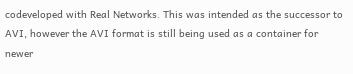codeveloped with Real Networks. This was intended as the successor to AVI, however the AVI format is still being used as a container for newer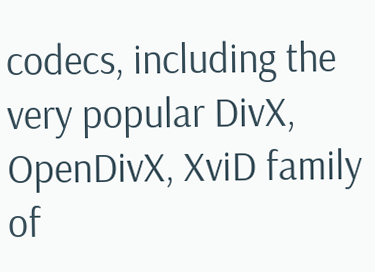codecs, including the very popular DivX, OpenDivX, XviD family of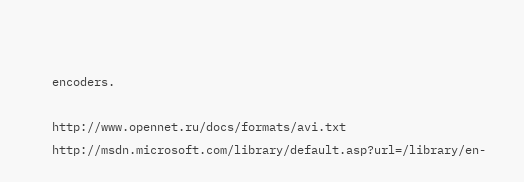encoders.

http://www.opennet.ru/docs/formats/avi.txt http://msdn.microsoft.com/library/default.asp?url=/library/en-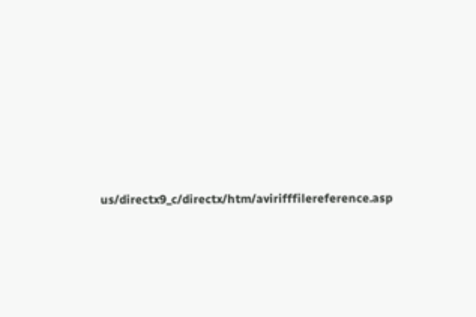us/directx9_c/directx/htm/avirifffilereference.asp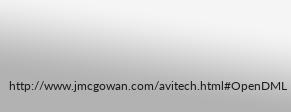http://www.jmcgowan.com/avitech.html#OpenDML